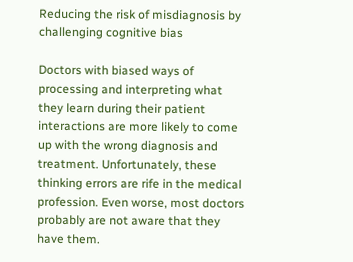Reducing the risk of misdiagnosis by challenging cognitive bias

Doctors with biased ways of processing and interpreting what they learn during their patient interactions are more likely to come up with the wrong diagnosis and treatment. Unfortunately, these thinking errors are rife in the medical profession. Even worse, most doctors probably are not aware that they have them.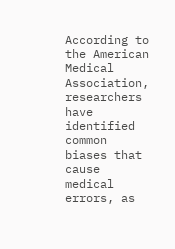According to the American Medical Association, researchers have identified common biases that cause medical errors, as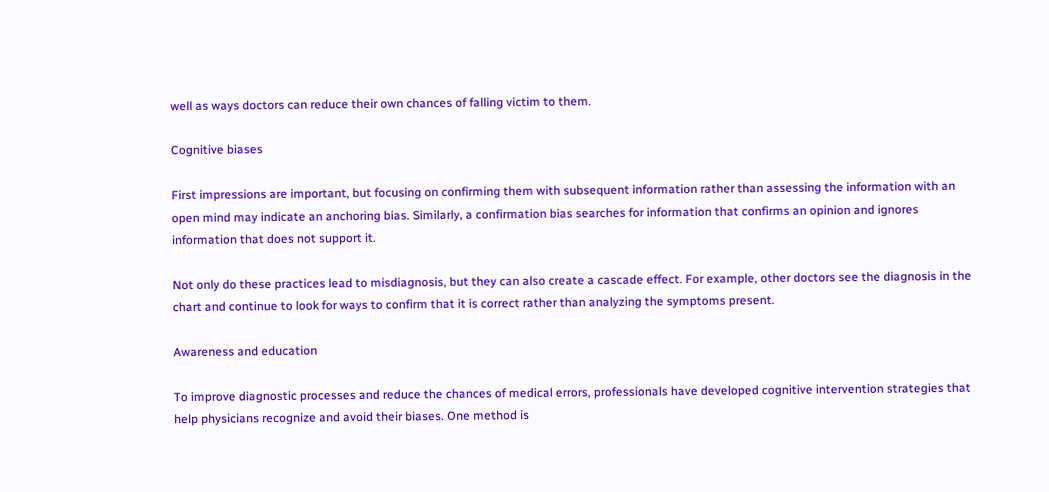well as ways doctors can reduce their own chances of falling victim to them.

Cognitive biases

First impressions are important, but focusing on confirming them with subsequent information rather than assessing the information with an open mind may indicate an anchoring bias. Similarly, a confirmation bias searches for information that confirms an opinion and ignores information that does not support it.

Not only do these practices lead to misdiagnosis, but they can also create a cascade effect. For example, other doctors see the diagnosis in the chart and continue to look for ways to confirm that it is correct rather than analyzing the symptoms present.

Awareness and education

To improve diagnostic processes and reduce the chances of medical errors, professionals have developed cognitive intervention strategies that help physicians recognize and avoid their biases. One method is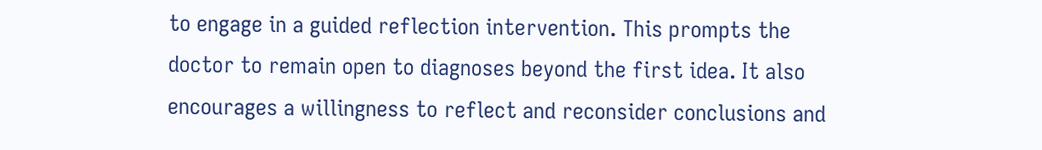to engage in a guided reflection intervention. This prompts the doctor to remain open to diagnoses beyond the first idea. It also encourages a willingness to reflect and reconsider conclusions and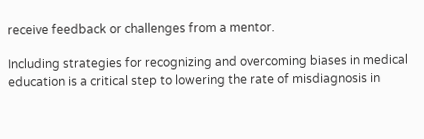receive feedback or challenges from a mentor.

Including strategies for recognizing and overcoming biases in medical education is a critical step to lowering the rate of misdiagnosis in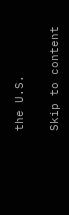the U.S.

Skip to content